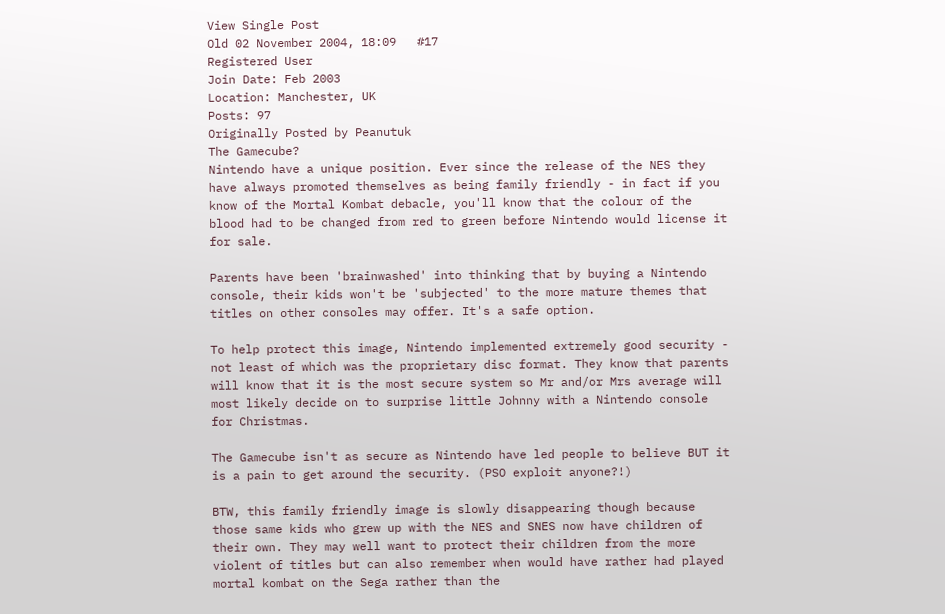View Single Post
Old 02 November 2004, 18:09   #17
Registered User
Join Date: Feb 2003
Location: Manchester, UK
Posts: 97
Originally Posted by Peanutuk
The Gamecube?
Nintendo have a unique position. Ever since the release of the NES they have always promoted themselves as being family friendly - in fact if you know of the Mortal Kombat debacle, you'll know that the colour of the blood had to be changed from red to green before Nintendo would license it for sale.

Parents have been 'brainwashed' into thinking that by buying a Nintendo console, their kids won't be 'subjected' to the more mature themes that titles on other consoles may offer. It's a safe option.

To help protect this image, Nintendo implemented extremely good security - not least of which was the proprietary disc format. They know that parents will know that it is the most secure system so Mr and/or Mrs average will most likely decide on to surprise little Johnny with a Nintendo console for Christmas.

The Gamecube isn't as secure as Nintendo have led people to believe BUT it is a pain to get around the security. (PSO exploit anyone?!)

BTW, this family friendly image is slowly disappearing though because those same kids who grew up with the NES and SNES now have children of their own. They may well want to protect their children from the more violent of titles but can also remember when would have rather had played mortal kombat on the Sega rather than the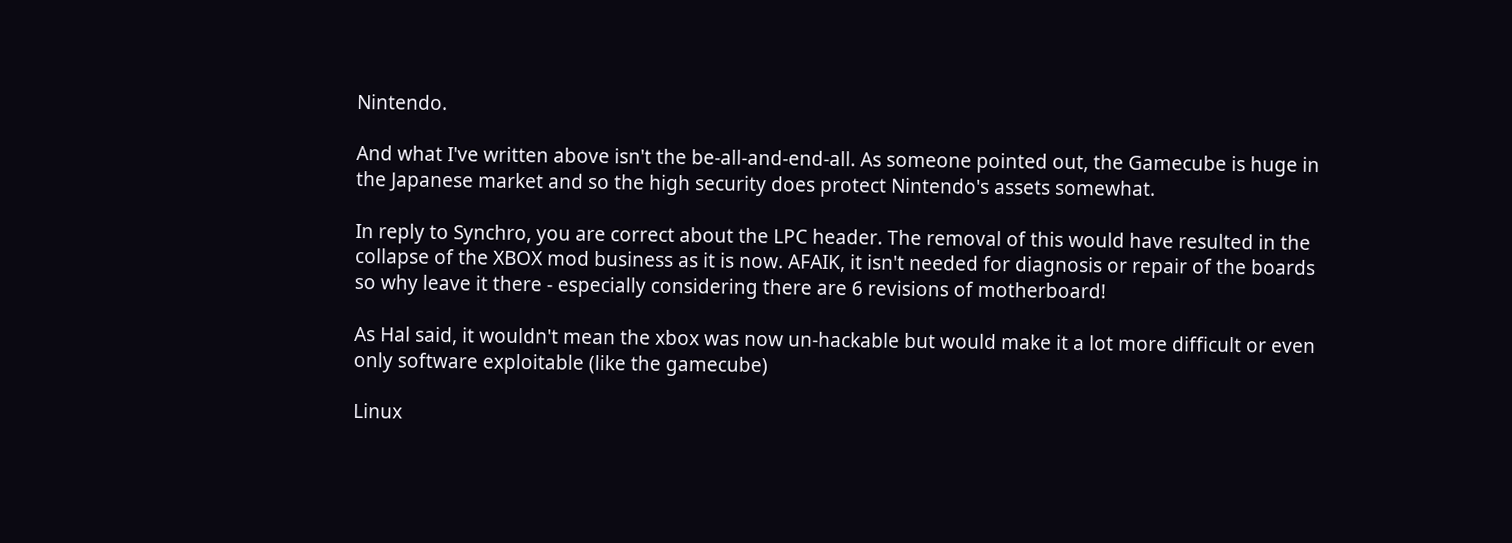Nintendo.

And what I've written above isn't the be-all-and-end-all. As someone pointed out, the Gamecube is huge in the Japanese market and so the high security does protect Nintendo's assets somewhat.

In reply to Synchro, you are correct about the LPC header. The removal of this would have resulted in the collapse of the XBOX mod business as it is now. AFAIK, it isn't needed for diagnosis or repair of the boards so why leave it there - especially considering there are 6 revisions of motherboard!

As Hal said, it wouldn't mean the xbox was now un-hackable but would make it a lot more difficult or even only software exploitable (like the gamecube)

Linux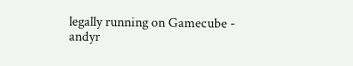legally running on Gamecube -
andyr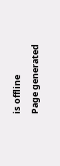is offline
Page generated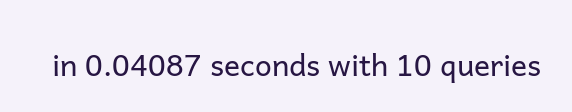in 0.04087 seconds with 10 queries